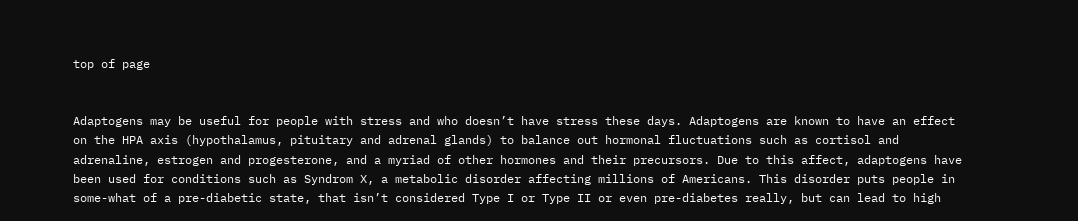top of page


Adaptogens may be useful for people with stress and who doesn’t have stress these days. Adaptogens are known to have an effect on the HPA axis (hypothalamus, pituitary and adrenal glands) to balance out hormonal fluctuations such as cortisol and adrenaline, estrogen and progesterone, and a myriad of other hormones and their precursors. Due to this affect, adaptogens have been used for conditions such as Syndrom X, a metabolic disorder affecting millions of Americans. This disorder puts people in some-what of a pre-diabetic state, that isn’t considered Type I or Type II or even pre-diabetes really, but can lead to high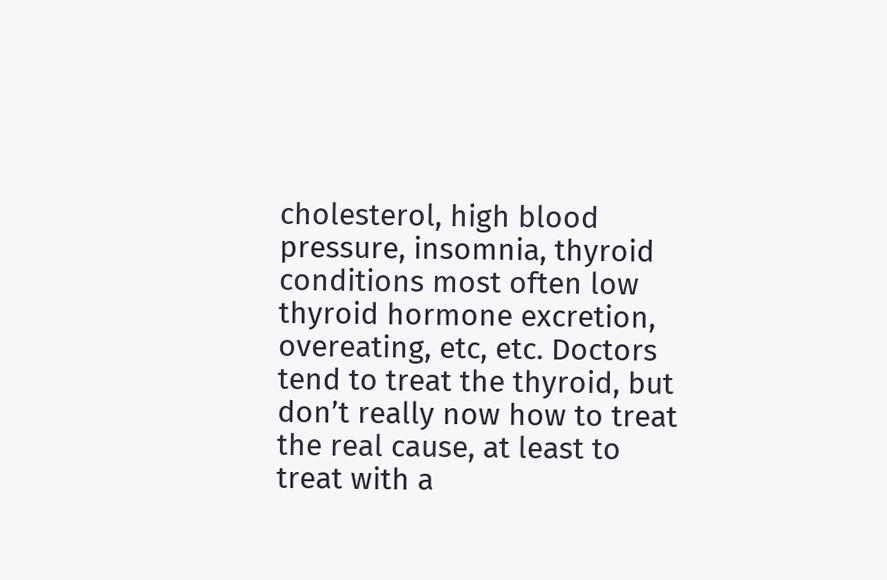cholesterol, high blood pressure, insomnia, thyroid conditions most often low thyroid hormone excretion, overeating, etc, etc. Doctors tend to treat the thyroid, but don’t really now how to treat the real cause, at least to treat with a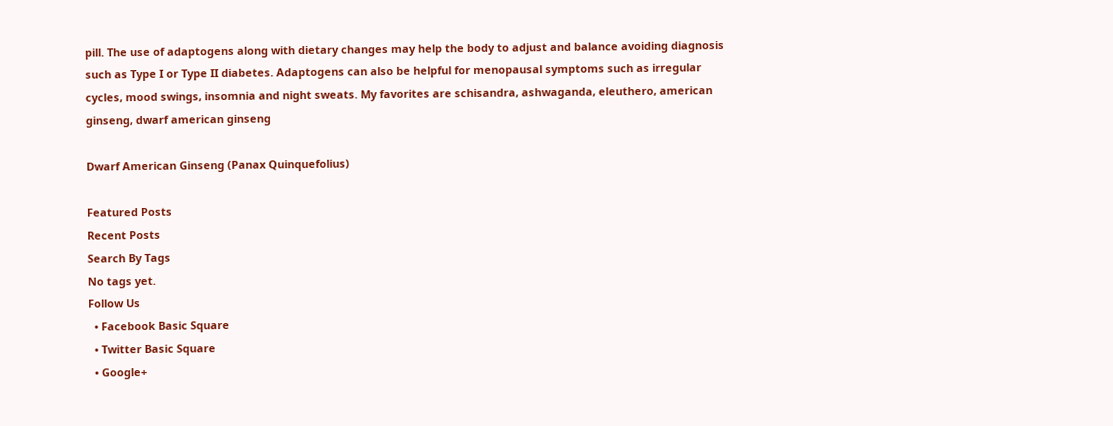pill. The use of adaptogens along with dietary changes may help the body to adjust and balance avoiding diagnosis such as Type I or Type II diabetes. Adaptogens can also be helpful for menopausal symptoms such as irregular cycles, mood swings, insomnia and night sweats. My favorites are schisandra, ashwaganda, eleuthero, american ginseng, dwarf american ginseng

Dwarf American Ginseng (Panax Quinquefolius)

Featured Posts
Recent Posts
Search By Tags
No tags yet.
Follow Us
  • Facebook Basic Square
  • Twitter Basic Square
  • Google+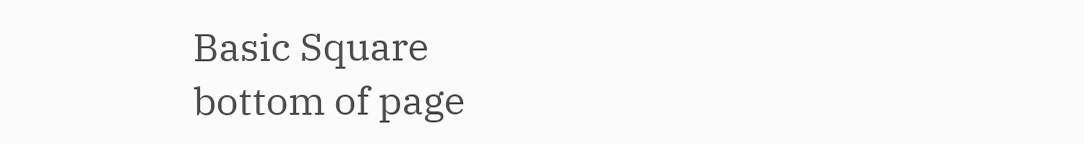Basic Square
bottom of page